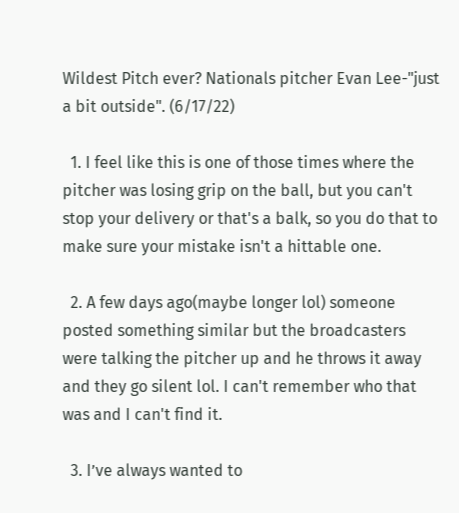Wildest Pitch ever? Nationals pitcher Evan Lee-"just a bit outside". (6/17/22)

  1. I feel like this is one of those times where the pitcher was losing grip on the ball, but you can't stop your delivery or that's a balk, so you do that to make sure your mistake isn't a hittable one.

  2. A few days ago(maybe longer lol) someone posted something similar but the broadcasters were talking the pitcher up and he throws it away and they go silent lol. I can't remember who that was and I can't find it.

  3. I’ve always wanted to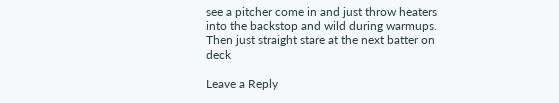see a pitcher come in and just throw heaters into the backstop and wild during warmups. Then just straight stare at the next batter on deck

Leave a Reply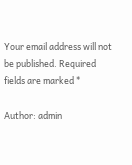Your email address will not be published. Required fields are marked *

Author: admin